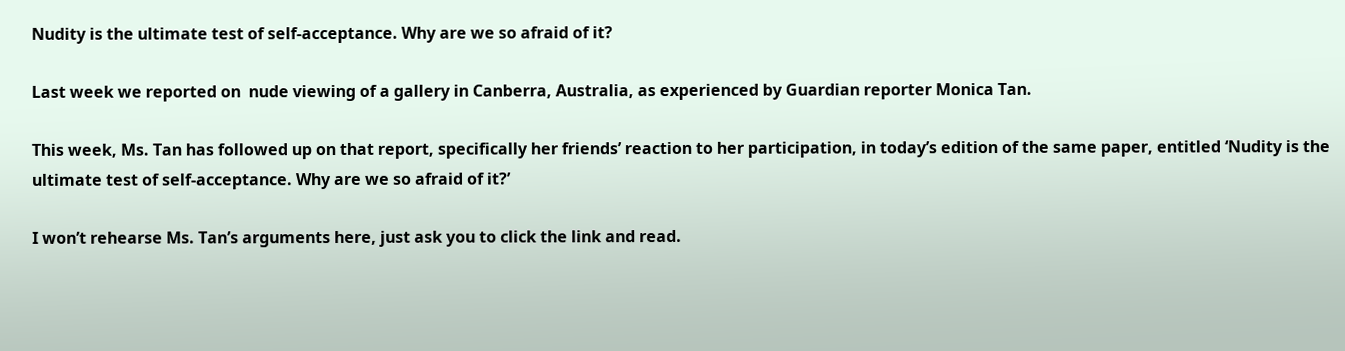Nudity is the ultimate test of self-acceptance. Why are we so afraid of it?

Last week we reported on  nude viewing of a gallery in Canberra, Australia, as experienced by Guardian reporter Monica Tan.

This week, Ms. Tan has followed up on that report, specifically her friends’ reaction to her participation, in today’s edition of the same paper, entitled ‘Nudity is the ultimate test of self-acceptance. Why are we so afraid of it?’

I won’t rehearse Ms. Tan’s arguments here, just ask you to click the link and read.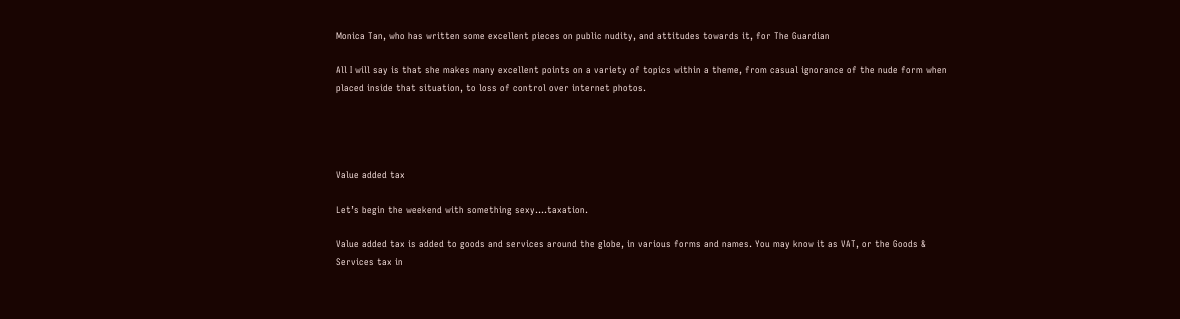Monica Tan, who has written some excellent pieces on public nudity, and attitudes towards it, for The Guardian

All I will say is that she makes many excellent points on a variety of topics within a theme, from casual ignorance of the nude form when placed inside that situation, to loss of control over internet photos.




Value added tax

Let’s begin the weekend with something sexy….taxation.

Value added tax is added to goods and services around the globe, in various forms and names. You may know it as VAT, or the Goods & Services tax in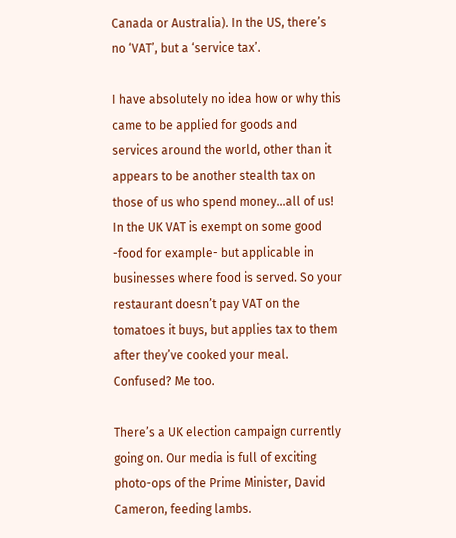Canada or Australia). In the US, there’s no ‘VAT’, but a ‘service tax’.

I have absolutely no idea how or why this came to be applied for goods and services around the world, other than it appears to be another stealth tax on those of us who spend money…all of us! In the UK VAT is exempt on some good -food for example- but applicable in businesses where food is served. So your restaurant doesn’t pay VAT on the tomatoes it buys, but applies tax to them after they’ve cooked your meal. Confused? Me too.

There’s a UK election campaign currently going on. Our media is full of exciting photo-ops of the Prime Minister, David Cameron, feeding lambs.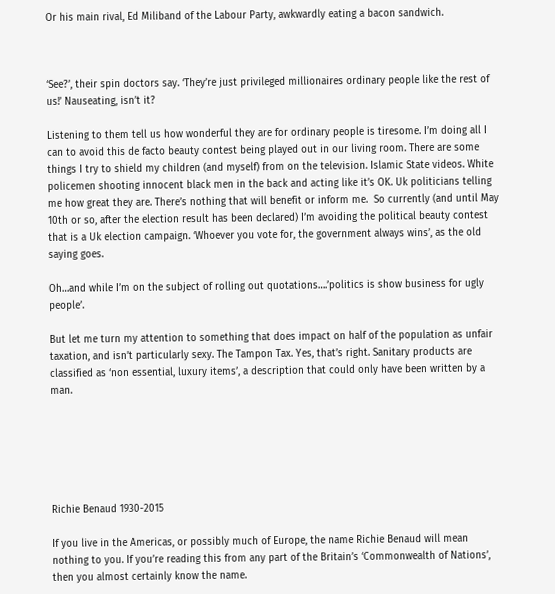Or his main rival, Ed Miliband of the Labour Party, awkwardly eating a bacon sandwich.



‘See?’, their spin doctors say. ‘They’re just privileged millionaires ordinary people like the rest of us!’ Nauseating, isn’t it?

Listening to them tell us how wonderful they are for ordinary people is tiresome. I’m doing all I can to avoid this de facto beauty contest being played out in our living room. There are some things I try to shield my children (and myself) from on the television. Islamic State videos. White policemen shooting innocent black men in the back and acting like it’s OK. Uk politicians telling me how great they are. There’s nothing that will benefit or inform me.  So currently (and until May 10th or so, after the election result has been declared) I’m avoiding the political beauty contest that is a Uk election campaign. ‘Whoever you vote for, the government always wins’, as the old saying goes.

Oh…and while I’m on the subject of rolling out quotations….’politics is show business for ugly people’.

But let me turn my attention to something that does impact on half of the population as unfair taxation, and isn’t particularly sexy. The Tampon Tax. Yes, that’s right. Sanitary products are classified as ‘non essential, luxury items’, a description that could only have been written by a man.






Richie Benaud 1930-2015

If you live in the Americas, or possibly much of Europe, the name Richie Benaud will mean nothing to you. If you’re reading this from any part of the Britain’s ‘Commonwealth of Nations’, then you almost certainly know the name.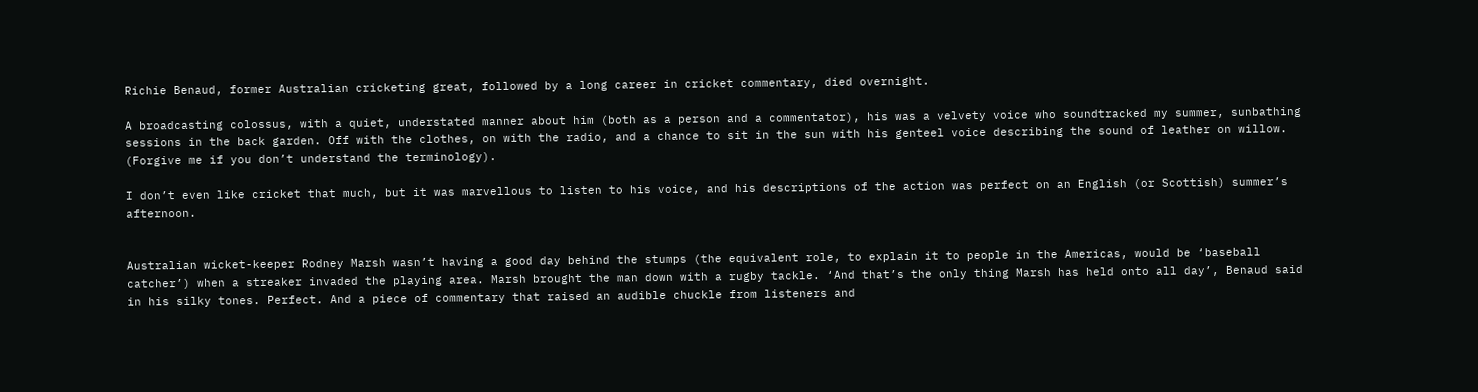Richie Benaud, former Australian cricketing great, followed by a long career in cricket commentary, died overnight.

A broadcasting colossus, with a quiet, understated manner about him (both as a person and a commentator), his was a velvety voice who soundtracked my summer, sunbathing sessions in the back garden. Off with the clothes, on with the radio, and a chance to sit in the sun with his genteel voice describing the sound of leather on willow. (Forgive me if you don’t understand the terminology).

I don’t even like cricket that much, but it was marvellous to listen to his voice, and his descriptions of the action was perfect on an English (or Scottish) summer’s afternoon.


Australian wicket-keeper Rodney Marsh wasn’t having a good day behind the stumps (the equivalent role, to explain it to people in the Americas, would be ‘baseball catcher’) when a streaker invaded the playing area. Marsh brought the man down with a rugby tackle. ‘And that’s the only thing Marsh has held onto all day’, Benaud said in his silky tones. Perfect. And a piece of commentary that raised an audible chuckle from listeners and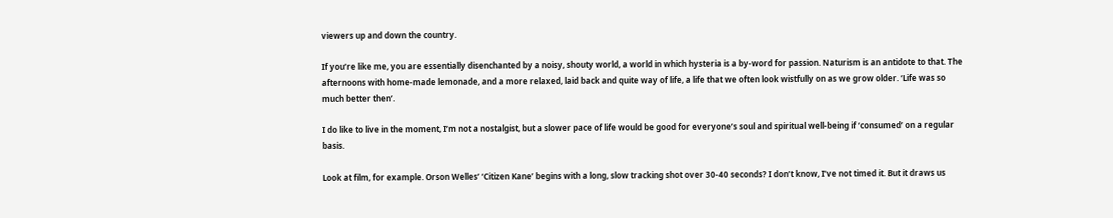viewers up and down the country.

If you’re like me, you are essentially disenchanted by a noisy, shouty world, a world in which hysteria is a by-word for passion. Naturism is an antidote to that. The afternoons with home-made lemonade, and a more relaxed, laid back and quite way of life, a life that we often look wistfully on as we grow older. ‘Life was so much better then’.

I do like to live in the moment, I’m not a nostalgist, but a slower pace of life would be good for everyone’s soul and spiritual well-being if ‘consumed’ on a regular basis.

Look at film, for example. Orson Welles’ ‘Citizen Kane’ begins with a long, slow tracking shot over 30-40 seconds? I don’t know, I’ve not timed it. But it draws us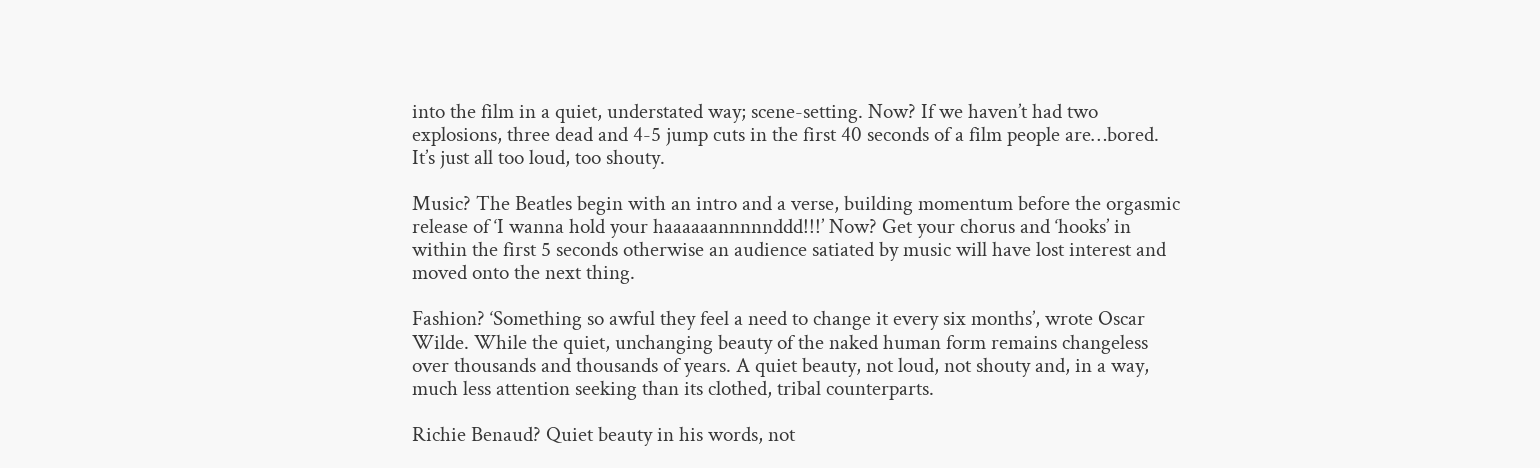into the film in a quiet, understated way; scene-setting. Now? If we haven’t had two explosions, three dead and 4-5 jump cuts in the first 40 seconds of a film people are…bored. It’s just all too loud, too shouty.

Music? The Beatles begin with an intro and a verse, building momentum before the orgasmic release of ‘I wanna hold your haaaaaannnnnddd!!!’ Now? Get your chorus and ‘hooks’ in within the first 5 seconds otherwise an audience satiated by music will have lost interest and moved onto the next thing.

Fashion? ‘Something so awful they feel a need to change it every six months’, wrote Oscar Wilde. While the quiet, unchanging beauty of the naked human form remains changeless over thousands and thousands of years. A quiet beauty, not loud, not shouty and, in a way, much less attention seeking than its clothed, tribal counterparts.

Richie Benaud? Quiet beauty in his words, not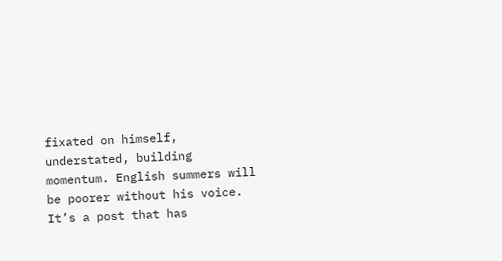fixated on himself, understated, building momentum. English summers will be poorer without his voice. It’s a post that has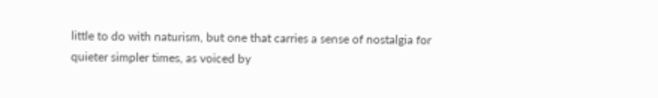little to do with naturism, but one that carries a sense of nostalgia for quieter simpler times, as voiced by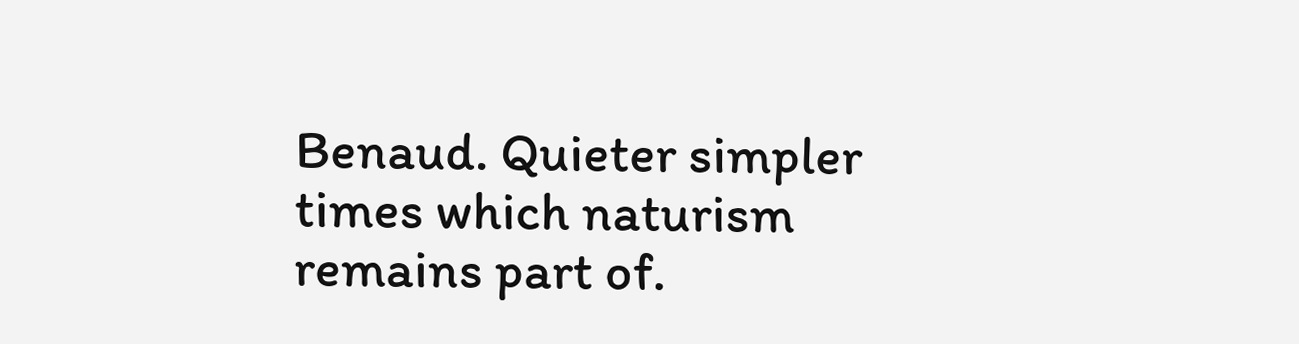Benaud. Quieter simpler times which naturism remains part of.